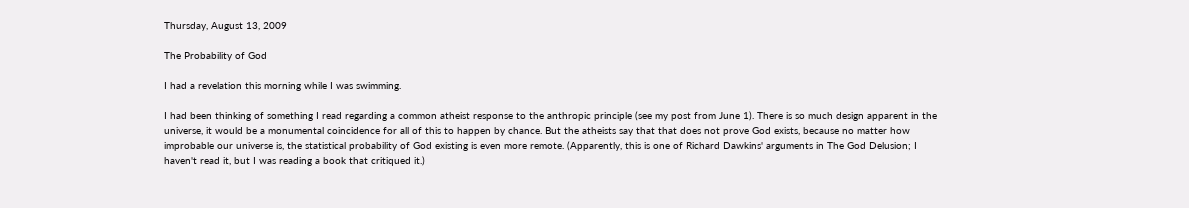Thursday, August 13, 2009

The Probability of God

I had a revelation this morning while I was swimming.

I had been thinking of something I read regarding a common atheist response to the anthropic principle (see my post from June 1). There is so much design apparent in the universe, it would be a monumental coincidence for all of this to happen by chance. But the atheists say that that does not prove God exists, because no matter how improbable our universe is, the statistical probability of God existing is even more remote. (Apparently, this is one of Richard Dawkins' arguments in The God Delusion; I haven't read it, but I was reading a book that critiqued it.)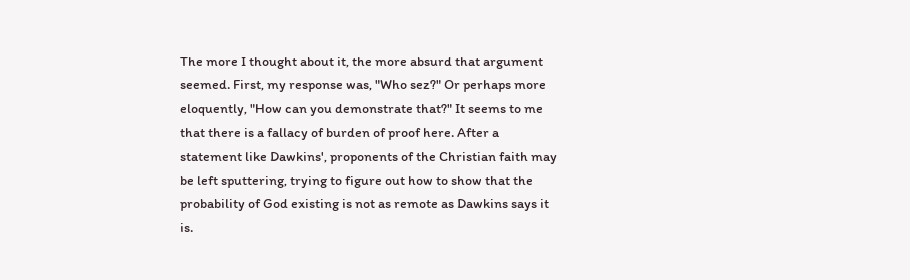The more I thought about it, the more absurd that argument seemed. First, my response was, "Who sez?" Or perhaps more eloquently, "How can you demonstrate that?" It seems to me that there is a fallacy of burden of proof here. After a statement like Dawkins', proponents of the Christian faith may be left sputtering, trying to figure out how to show that the probability of God existing is not as remote as Dawkins says it is.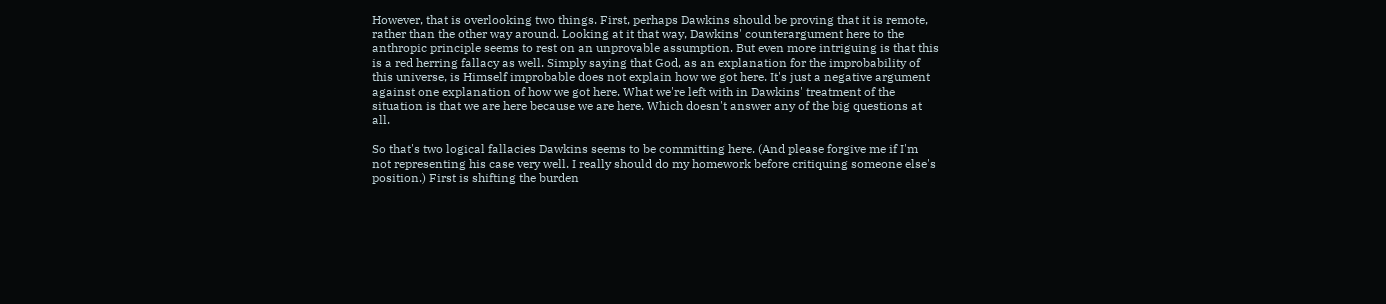However, that is overlooking two things. First, perhaps Dawkins should be proving that it is remote, rather than the other way around. Looking at it that way, Dawkins' counterargument here to the anthropic principle seems to rest on an unprovable assumption. But even more intriguing is that this is a red herring fallacy as well. Simply saying that God, as an explanation for the improbability of this universe, is Himself improbable does not explain how we got here. It's just a negative argument against one explanation of how we got here. What we're left with in Dawkins' treatment of the situation is that we are here because we are here. Which doesn't answer any of the big questions at all.

So that's two logical fallacies Dawkins seems to be committing here. (And please forgive me if I'm not representing his case very well. I really should do my homework before critiquing someone else's position.) First is shifting the burden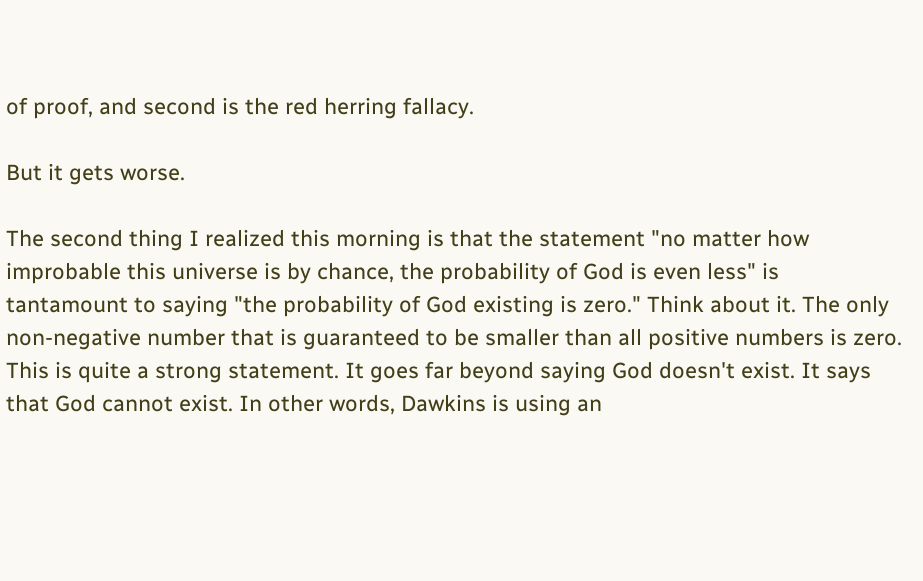of proof, and second is the red herring fallacy.

But it gets worse.

The second thing I realized this morning is that the statement "no matter how improbable this universe is by chance, the probability of God is even less" is tantamount to saying "the probability of God existing is zero." Think about it. The only non-negative number that is guaranteed to be smaller than all positive numbers is zero. This is quite a strong statement. It goes far beyond saying God doesn't exist. It says that God cannot exist. In other words, Dawkins is using an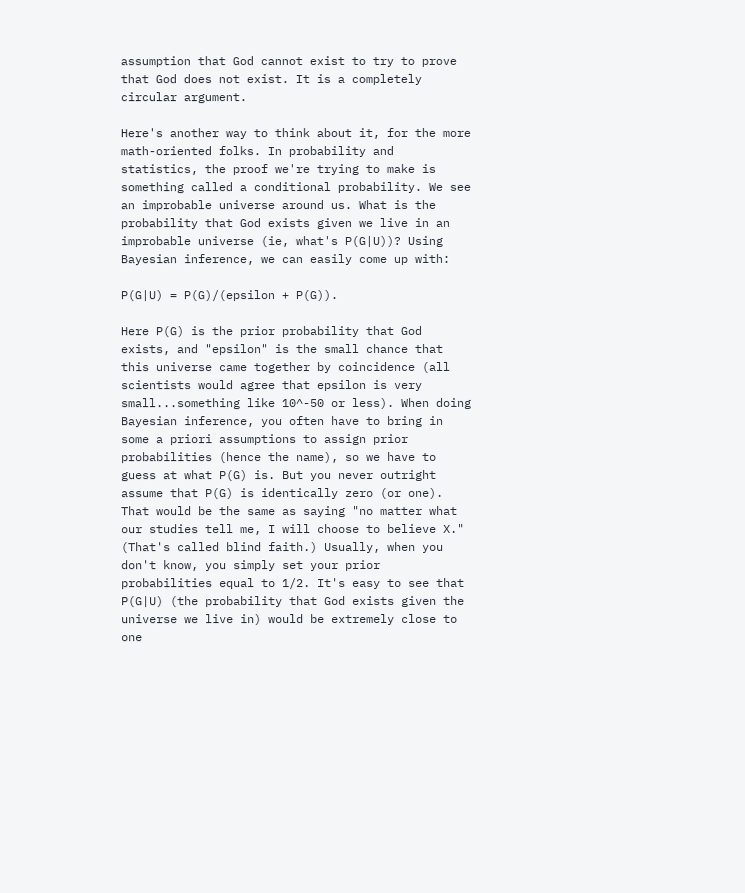assumption that God cannot exist to try to prove that God does not exist. It is a completely circular argument.

Here's another way to think about it, for the more math-oriented folks. In probability and statistics, the proof we're trying to make is something called a conditional probability. We see an improbable universe around us. What is the probability that God exists given we live in an improbable universe (ie, what's P(G|U))? Using Bayesian inference, we can easily come up with:

P(G|U) = P(G)/(epsilon + P(G)).

Here P(G) is the prior probability that God exists, and "epsilon" is the small chance that this universe came together by coincidence (all scientists would agree that epsilon is very small...something like 10^-50 or less). When doing Bayesian inference, you often have to bring in some a priori assumptions to assign prior probabilities (hence the name), so we have to guess at what P(G) is. But you never outright assume that P(G) is identically zero (or one). That would be the same as saying "no matter what our studies tell me, I will choose to believe X." (That's called blind faith.) Usually, when you don't know, you simply set your prior probabilities equal to 1/2. It's easy to see that P(G|U) (the probability that God exists given the universe we live in) would be extremely close to one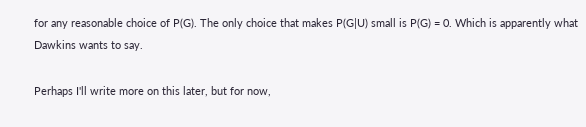for any reasonable choice of P(G). The only choice that makes P(G|U) small is P(G) = 0. Which is apparently what Dawkins wants to say.

Perhaps I'll write more on this later, but for now,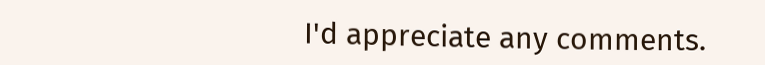I'd appreciate any comments.